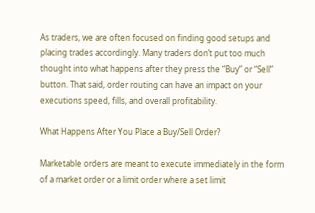As traders, we are often focused on finding good setups and placing trades accordingly. Many traders don’t put too much thought into what happens after they press the “Buy” or “Sell” button. That said, order routing can have an impact on your executions speed, fills, and overall profitability.

What Happens After You Place a Buy/Sell Order?

Marketable orders are meant to execute immediately in the form of a market order or a limit order where a set limit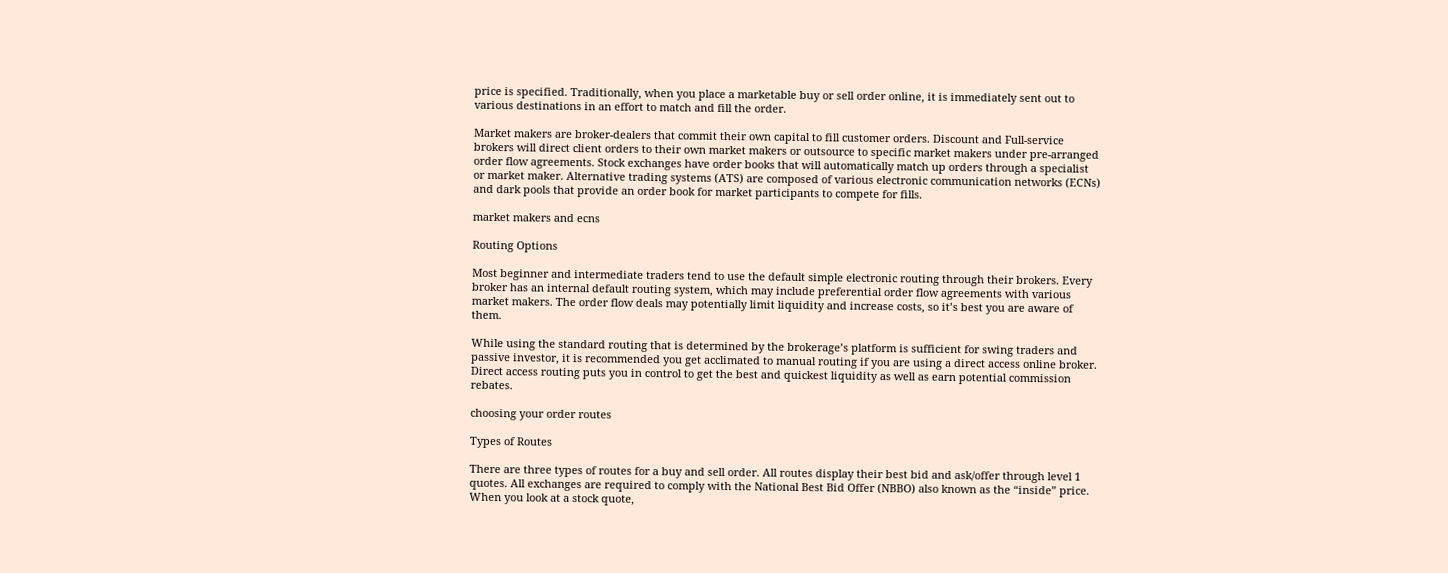price is specified. Traditionally, when you place a marketable buy or sell order online, it is immediately sent out to various destinations in an effort to match and fill the order.

Market makers are broker-dealers that commit their own capital to fill customer orders. Discount and Full-service brokers will direct client orders to their own market makers or outsource to specific market makers under pre-arranged order flow agreements. Stock exchanges have order books that will automatically match up orders through a specialist or market maker. Alternative trading systems (ATS) are composed of various electronic communication networks (ECNs) and dark pools that provide an order book for market participants to compete for fills.

market makers and ecns

Routing Options

Most beginner and intermediate traders tend to use the default simple electronic routing through their brokers. Every broker has an internal default routing system, which may include preferential order flow agreements with various market makers. The order flow deals may potentially limit liquidity and increase costs, so it’s best you are aware of them.

While using the standard routing that is determined by the brokerage’s platform is sufficient for swing traders and passive investor, it is recommended you get acclimated to manual routing if you are using a direct access online broker. Direct access routing puts you in control to get the best and quickest liquidity as well as earn potential commission rebates.

choosing your order routes

Types of Routes

There are three types of routes for a buy and sell order. All routes display their best bid and ask/offer through level 1 quotes. All exchanges are required to comply with the National Best Bid Offer (NBBO) also known as the “inside” price. When you look at a stock quote,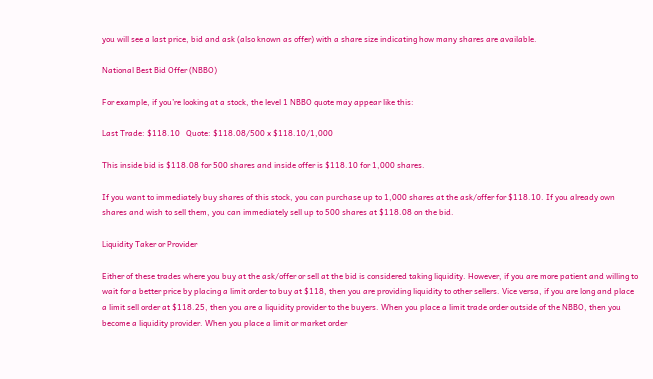you will see a last price, bid and ask (also known as offer) with a share size indicating how many shares are available.

National Best Bid Offer (NBBO)

For example, if you’re looking at a stock, the level 1 NBBO quote may appear like this:

Last Trade: $118.10   Quote: $118.08/500 x $118.10/1,000

This inside bid is $118.08 for 500 shares and inside offer is $118.10 for 1,000 shares.

If you want to immediately buy shares of this stock, you can purchase up to 1,000 shares at the ask/offer for $118.10. If you already own shares and wish to sell them, you can immediately sell up to 500 shares at $118.08 on the bid.

Liquidity Taker or Provider

Either of these trades where you buy at the ask/offer or sell at the bid is considered taking liquidity. However, if you are more patient and willing to wait for a better price by placing a limit order to buy at $118, then you are providing liquidity to other sellers. Vice versa, if you are long and place a limit sell order at $118.25, then you are a liquidity provider to the buyers. When you place a limit trade order outside of the NBBO, then you become a liquidity provider. When you place a limit or market order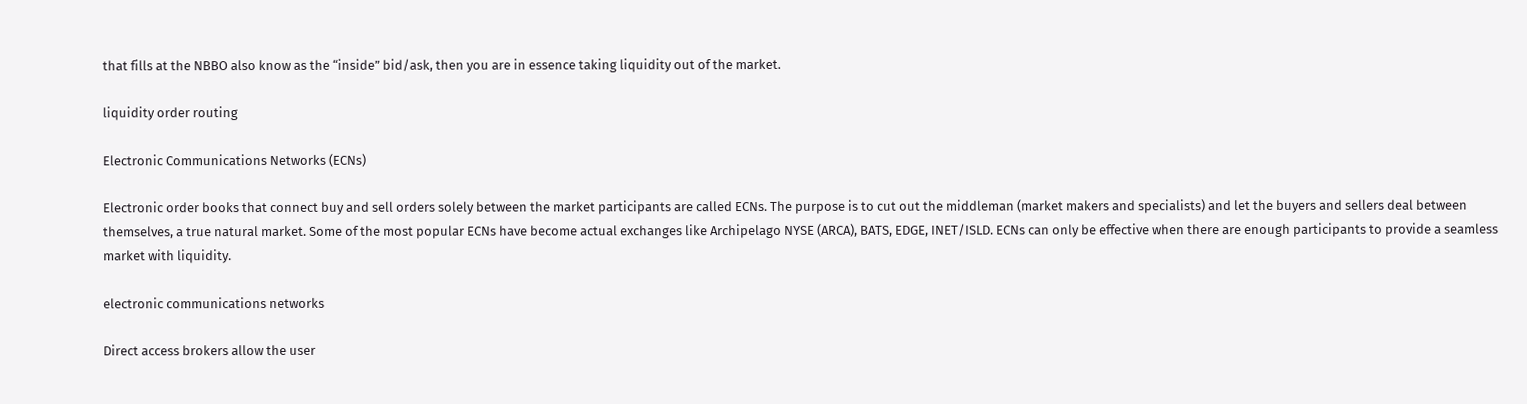that fills at the NBBO also know as the “inside” bid/ask, then you are in essence taking liquidity out of the market.

liquidity order routing

Electronic Communications Networks (ECNs)

Electronic order books that connect buy and sell orders solely between the market participants are called ECNs. The purpose is to cut out the middleman (market makers and specialists) and let the buyers and sellers deal between themselves, a true natural market. Some of the most popular ECNs have become actual exchanges like Archipelago NYSE (ARCA), BATS, EDGE, INET/ISLD. ECNs can only be effective when there are enough participants to provide a seamless market with liquidity.

electronic communications networks

Direct access brokers allow the user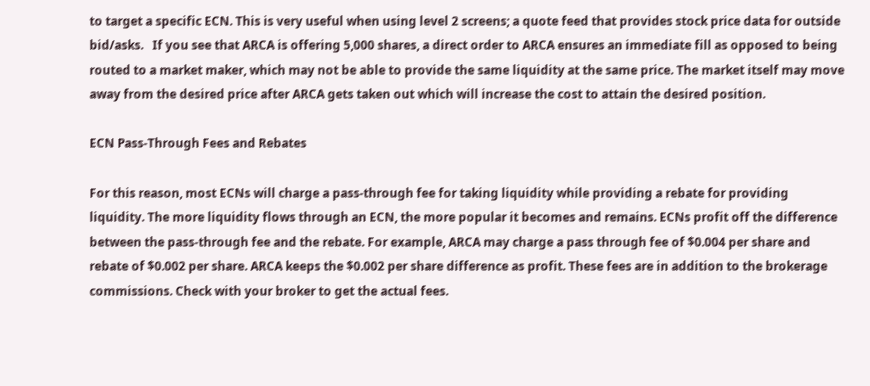to target a specific ECN. This is very useful when using level 2 screens; a quote feed that provides stock price data for outside bid/asks.   If you see that ARCA is offering 5,000 shares, a direct order to ARCA ensures an immediate fill as opposed to being routed to a market maker, which may not be able to provide the same liquidity at the same price. The market itself may move away from the desired price after ARCA gets taken out which will increase the cost to attain the desired position.

ECN Pass-Through Fees and Rebates

For this reason, most ECNs will charge a pass-through fee for taking liquidity while providing a rebate for providing liquidity. The more liquidity flows through an ECN, the more popular it becomes and remains. ECNs profit off the difference between the pass-through fee and the rebate. For example, ARCA may charge a pass through fee of $0.004 per share and rebate of $0.002 per share. ARCA keeps the $0.002 per share difference as profit. These fees are in addition to the brokerage commissions. Check with your broker to get the actual fees.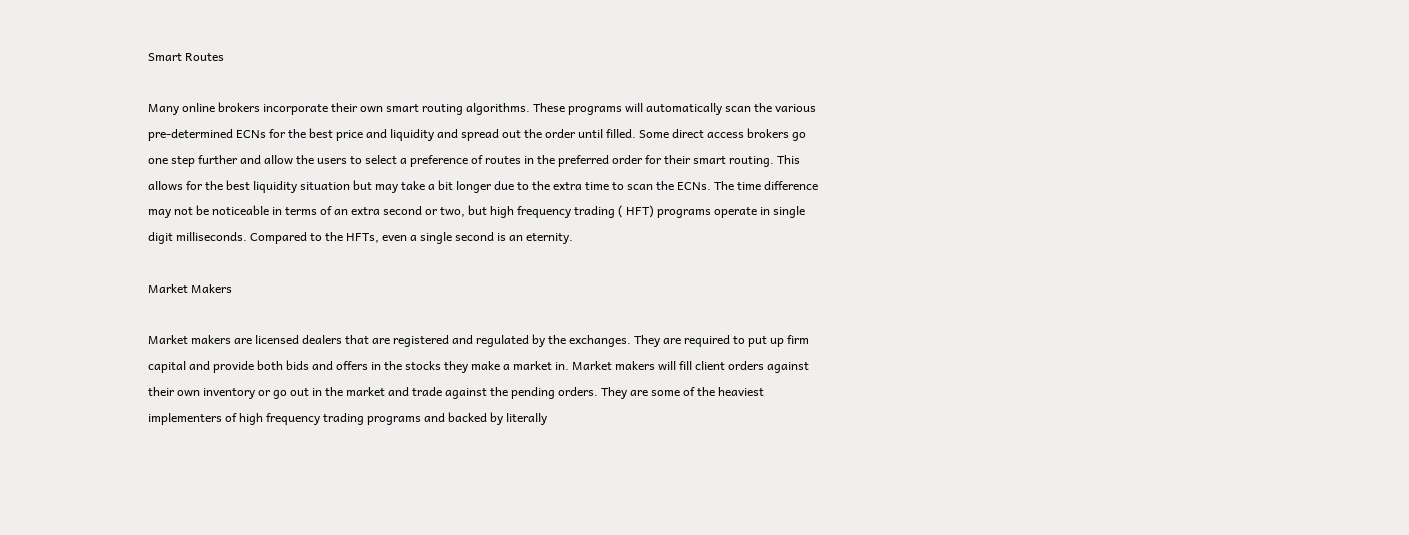Smart Routes

Many online brokers incorporate their own smart routing algorithms. These programs will automatically scan the various pre-determined ECNs for the best price and liquidity and spread out the order until filled. Some direct access brokers go one step further and allow the users to select a preference of routes in the preferred order for their smart routing. This allows for the best liquidity situation but may take a bit longer due to the extra time to scan the ECNs. The time difference may not be noticeable in terms of an extra second or two, but high frequency trading ( HFT) programs operate in single digit milliseconds. Compared to the HFTs, even a single second is an eternity.

Market Makers

Market makers are licensed dealers that are registered and regulated by the exchanges. They are required to put up firm capital and provide both bids and offers in the stocks they make a market in. Market makers will fill client orders against their own inventory or go out in the market and trade against the pending orders. They are some of the heaviest implementers of high frequency trading programs and backed by literally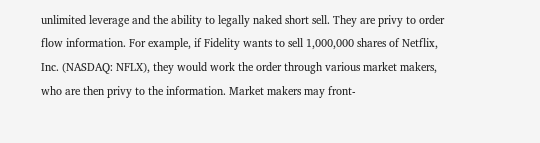unlimited leverage and the ability to legally naked short sell. They are privy to order flow information. For example, if Fidelity wants to sell 1,000,000 shares of Netflix, Inc. (NASDAQ: NFLX), they would work the order through various market makers, who are then privy to the information. Market makers may front-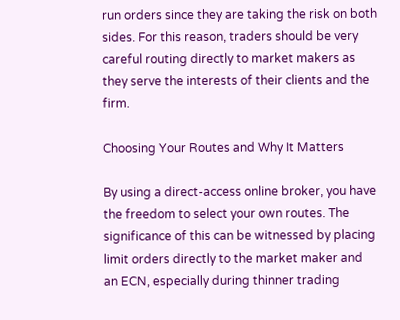run orders since they are taking the risk on both sides. For this reason, traders should be very careful routing directly to market makers as they serve the interests of their clients and the firm.

Choosing Your Routes and Why It Matters

By using a direct-access online broker, you have the freedom to select your own routes. The significance of this can be witnessed by placing limit orders directly to the market maker and an ECN, especially during thinner trading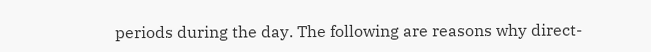periods during the day. The following are reasons why direct-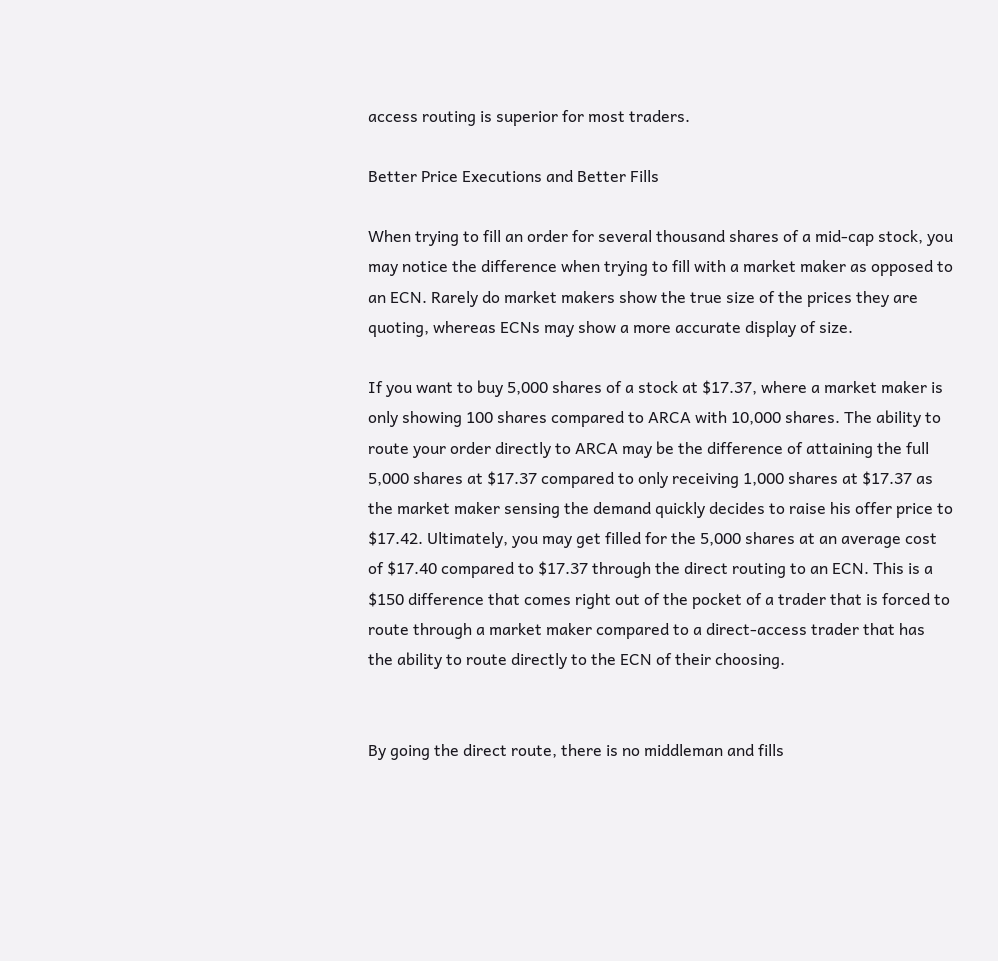access routing is superior for most traders.

Better Price Executions and Better Fills

When trying to fill an order for several thousand shares of a mid-cap stock, you may notice the difference when trying to fill with a market maker as opposed to an ECN. Rarely do market makers show the true size of the prices they are quoting, whereas ECNs may show a more accurate display of size.

If you want to buy 5,000 shares of a stock at $17.37, where a market maker is only showing 100 shares compared to ARCA with 10,000 shares. The ability to route your order directly to ARCA may be the difference of attaining the full 5,000 shares at $17.37 compared to only receiving 1,000 shares at $17.37 as the market maker sensing the demand quickly decides to raise his offer price to $17.42. Ultimately, you may get filled for the 5,000 shares at an average cost of $17.40 compared to $17.37 through the direct routing to an ECN. This is a $150 difference that comes right out of the pocket of a trader that is forced to route through a market maker compared to a direct-access trader that has the ability to route directly to the ECN of their choosing.


By going the direct route, there is no middleman and fills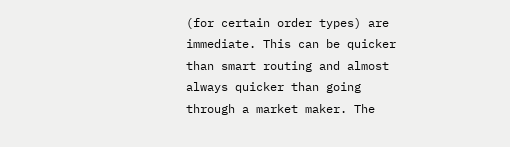(for certain order types) are immediate. This can be quicker than smart routing and almost always quicker than going through a market maker. The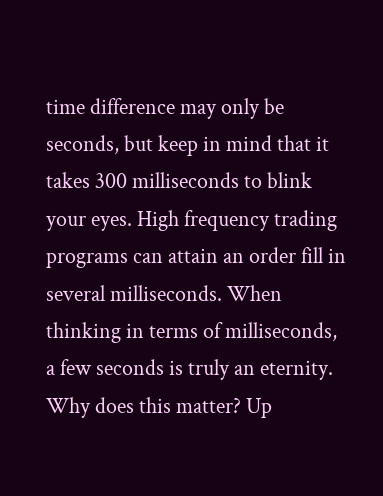time difference may only be seconds, but keep in mind that it takes 300 milliseconds to blink your eyes. High frequency trading programs can attain an order fill in several milliseconds. When thinking in terms of milliseconds, a few seconds is truly an eternity. Why does this matter? Up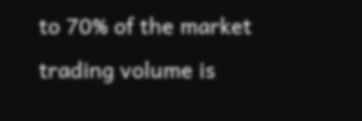to 70% of the market trading volume is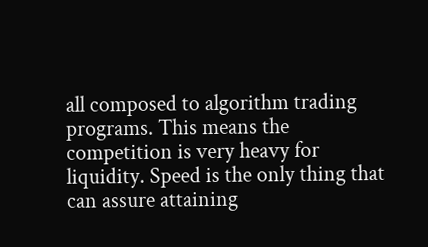all composed to algorithm trading programs. This means the competition is very heavy for liquidity. Speed is the only thing that can assure attaining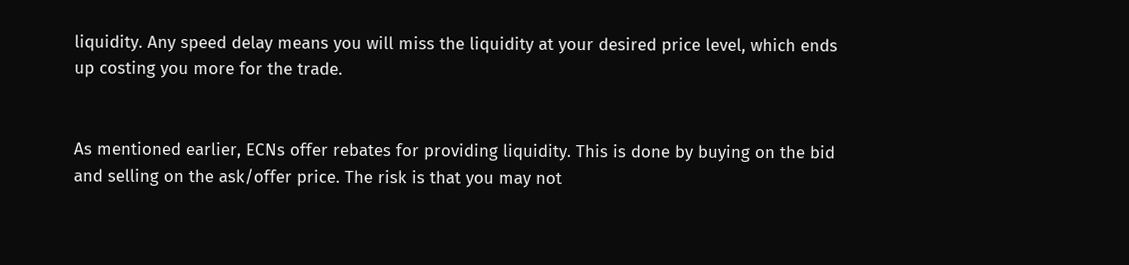liquidity. Any speed delay means you will miss the liquidity at your desired price level, which ends up costing you more for the trade.


As mentioned earlier, ECNs offer rebates for providing liquidity. This is done by buying on the bid and selling on the ask/offer price. The risk is that you may not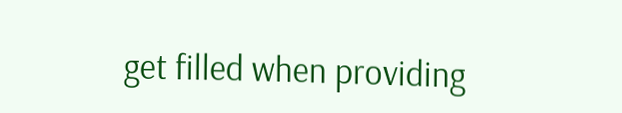get filled when providing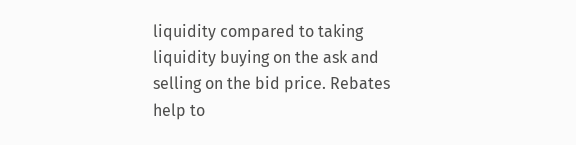liquidity compared to taking liquidity buying on the ask and selling on the bid price. Rebates help to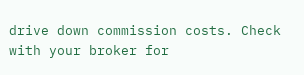drive down commission costs. Check with your broker for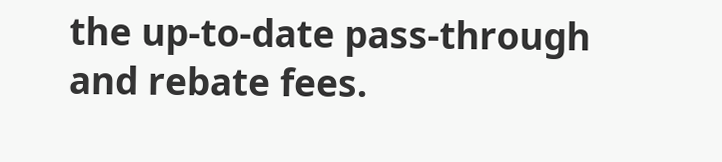the up-to-date pass-through and rebate fees.